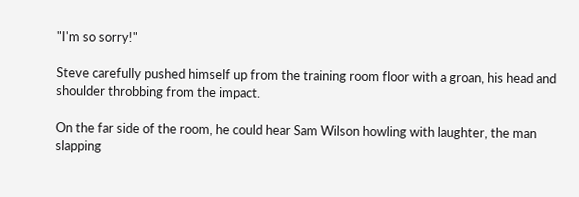"I'm so sorry!"

Steve carefully pushed himself up from the training room floor with a groan, his head and shoulder throbbing from the impact.

On the far side of the room, he could hear Sam Wilson howling with laughter, the man slapping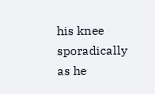his knee sporadically as he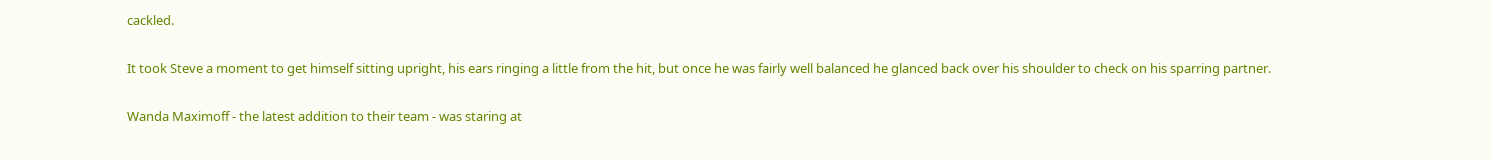cackled.

It took Steve a moment to get himself sitting upright, his ears ringing a little from the hit, but once he was fairly well balanced he glanced back over his shoulder to check on his sparring partner.

Wanda Maximoff - the latest addition to their team - was staring at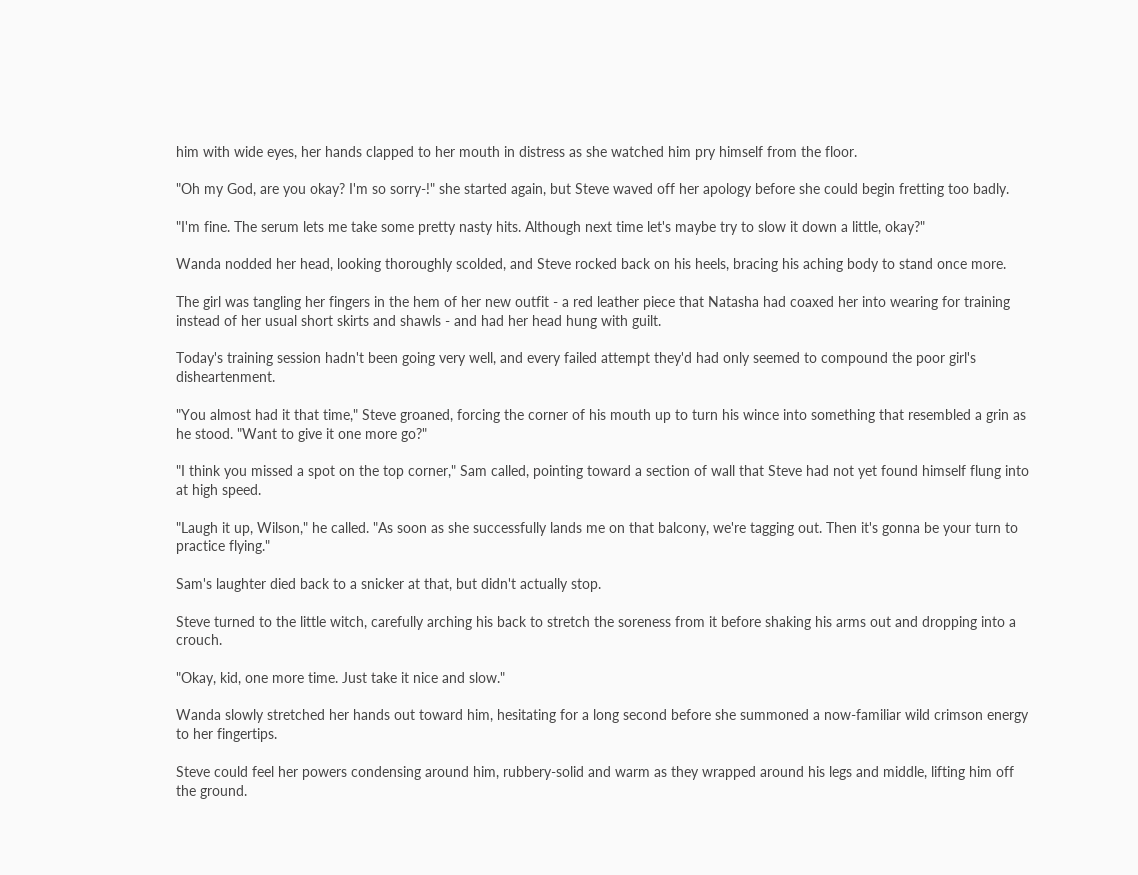him with wide eyes, her hands clapped to her mouth in distress as she watched him pry himself from the floor.

"Oh my God, are you okay? I'm so sorry-!" she started again, but Steve waved off her apology before she could begin fretting too badly.

"I'm fine. The serum lets me take some pretty nasty hits. Although next time let's maybe try to slow it down a little, okay?"

Wanda nodded her head, looking thoroughly scolded, and Steve rocked back on his heels, bracing his aching body to stand once more.

The girl was tangling her fingers in the hem of her new outfit - a red leather piece that Natasha had coaxed her into wearing for training instead of her usual short skirts and shawls - and had her head hung with guilt.

Today's training session hadn't been going very well, and every failed attempt they'd had only seemed to compound the poor girl's disheartenment.

"You almost had it that time," Steve groaned, forcing the corner of his mouth up to turn his wince into something that resembled a grin as he stood. "Want to give it one more go?"

"I think you missed a spot on the top corner," Sam called, pointing toward a section of wall that Steve had not yet found himself flung into at high speed.

"Laugh it up, Wilson," he called. "As soon as she successfully lands me on that balcony, we're tagging out. Then it's gonna be your turn to practice flying."

Sam's laughter died back to a snicker at that, but didn't actually stop.

Steve turned to the little witch, carefully arching his back to stretch the soreness from it before shaking his arms out and dropping into a crouch.

"Okay, kid, one more time. Just take it nice and slow."

Wanda slowly stretched her hands out toward him, hesitating for a long second before she summoned a now-familiar wild crimson energy to her fingertips.

Steve could feel her powers condensing around him, rubbery-solid and warm as they wrapped around his legs and middle, lifting him off the ground.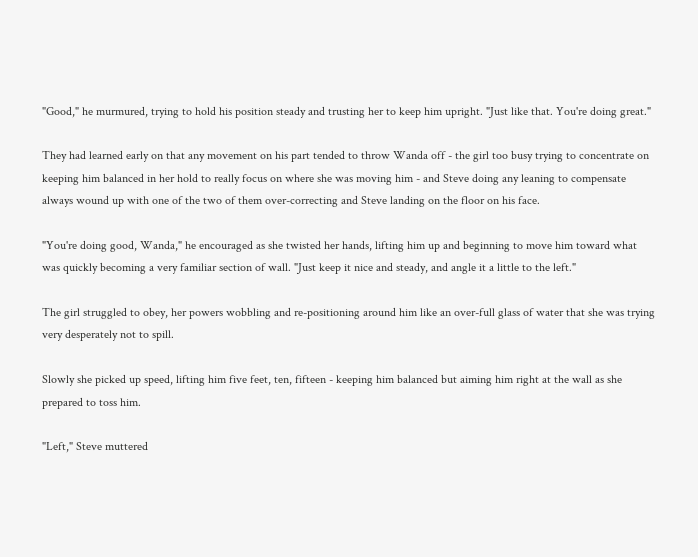"Good," he murmured, trying to hold his position steady and trusting her to keep him upright. "Just like that. You're doing great."

They had learned early on that any movement on his part tended to throw Wanda off - the girl too busy trying to concentrate on keeping him balanced in her hold to really focus on where she was moving him - and Steve doing any leaning to compensate always wound up with one of the two of them over-correcting and Steve landing on the floor on his face.

"You're doing good, Wanda," he encouraged as she twisted her hands, lifting him up and beginning to move him toward what was quickly becoming a very familiar section of wall. "Just keep it nice and steady, and angle it a little to the left."

The girl struggled to obey, her powers wobbling and re-positioning around him like an over-full glass of water that she was trying very desperately not to spill.

Slowly she picked up speed, lifting him five feet, ten, fifteen - keeping him balanced but aiming him right at the wall as she prepared to toss him.

"Left," Steve muttered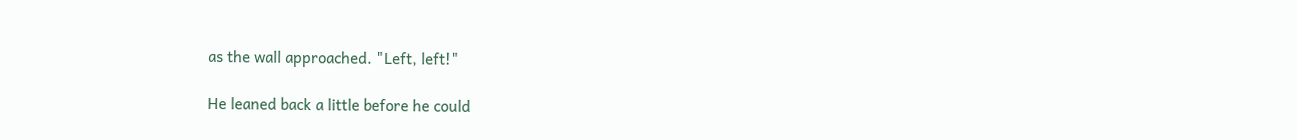as the wall approached. "Left, left!"

He leaned back a little before he could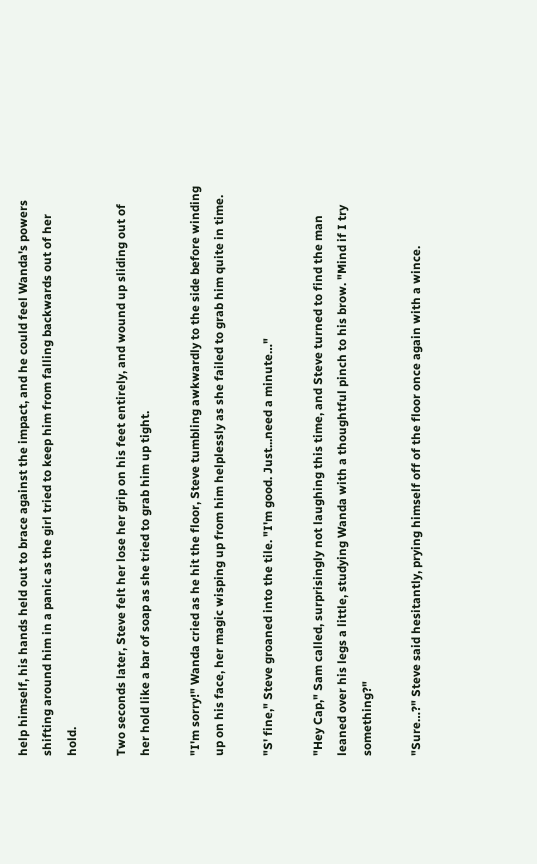help himself, his hands held out to brace against the impact, and he could feel Wanda's powers shifting around him in a panic as the girl tried to keep him from falling backwards out of her hold.

Two seconds later, Steve felt her lose her grip on his feet entirely, and wound up sliding out of her hold like a bar of soap as she tried to grab him up tight.

"I'm sorry!" Wanda cried as he hit the floor, Steve tumbling awkwardly to the side before winding up on his face, her magic wisping up from him helplessly as she failed to grab him quite in time.

"S' fine," Steve groaned into the tile. "I'm good. Just...need a minute…"

"Hey Cap," Sam called, surprisingly not laughing this time, and Steve turned to find the man leaned over his legs a little, studying Wanda with a thoughtful pinch to his brow. "Mind if I try something?"

"Sure…?" Steve said hesitantly, prying himself off of the floor once again with a wince.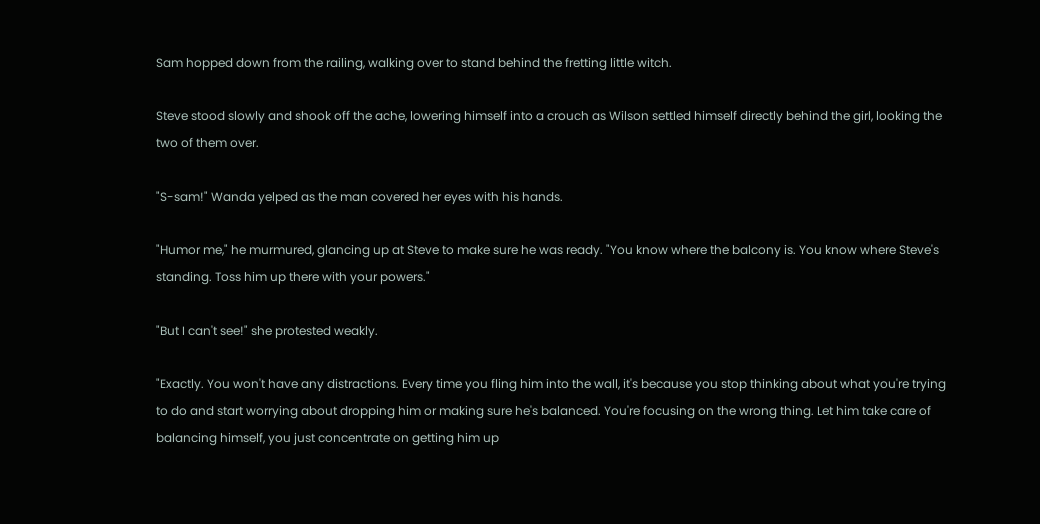Sam hopped down from the railing, walking over to stand behind the fretting little witch.

Steve stood slowly and shook off the ache, lowering himself into a crouch as Wilson settled himself directly behind the girl, looking the two of them over.

"S-sam!" Wanda yelped as the man covered her eyes with his hands.

"Humor me," he murmured, glancing up at Steve to make sure he was ready. "You know where the balcony is. You know where Steve's standing. Toss him up there with your powers."

"But I can't see!" she protested weakly.

"Exactly. You won't have any distractions. Every time you fling him into the wall, it's because you stop thinking about what you're trying to do and start worrying about dropping him or making sure he's balanced. You're focusing on the wrong thing. Let him take care of balancing himself, you just concentrate on getting him up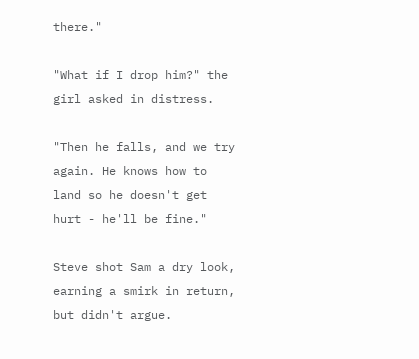there."

"What if I drop him?" the girl asked in distress.

"Then he falls, and we try again. He knows how to land so he doesn't get hurt - he'll be fine."

Steve shot Sam a dry look, earning a smirk in return, but didn't argue.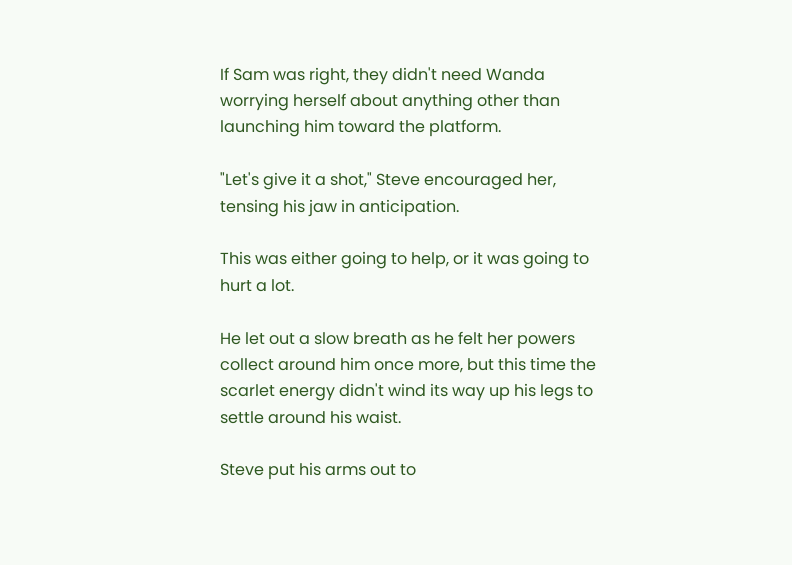If Sam was right, they didn't need Wanda worrying herself about anything other than launching him toward the platform.

"Let's give it a shot," Steve encouraged her, tensing his jaw in anticipation.

This was either going to help, or it was going to hurt a lot.

He let out a slow breath as he felt her powers collect around him once more, but this time the scarlet energy didn't wind its way up his legs to settle around his waist.

Steve put his arms out to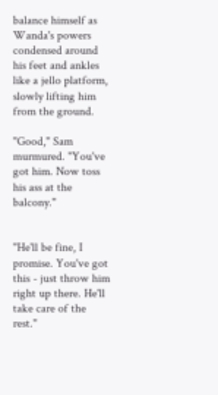balance himself as Wanda's powers condensed around his feet and ankles like a jello platform, slowly lifting him from the ground.

"Good," Sam murmured. "You've got him. Now toss his ass at the balcony."


"He'll be fine, I promise. You've got this - just throw him right up there. He'll take care of the rest."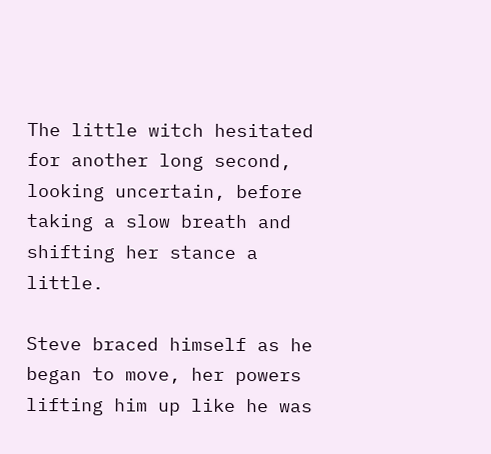The little witch hesitated for another long second, looking uncertain, before taking a slow breath and shifting her stance a little.

Steve braced himself as he began to move, her powers lifting him up like he was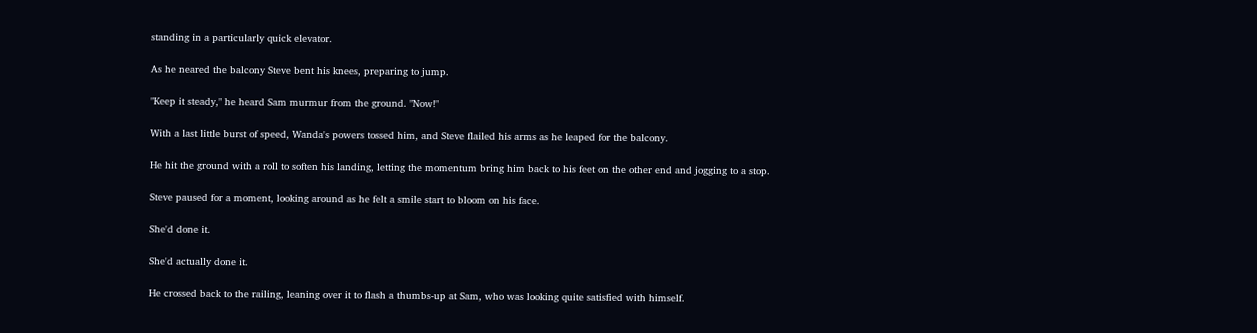standing in a particularly quick elevator.

As he neared the balcony Steve bent his knees, preparing to jump.

"Keep it steady," he heard Sam murmur from the ground. "Now!"

With a last little burst of speed, Wanda's powers tossed him, and Steve flailed his arms as he leaped for the balcony.

He hit the ground with a roll to soften his landing, letting the momentum bring him back to his feet on the other end and jogging to a stop.

Steve paused for a moment, looking around as he felt a smile start to bloom on his face.

She'd done it.

She'd actually done it.

He crossed back to the railing, leaning over it to flash a thumbs-up at Sam, who was looking quite satisfied with himself.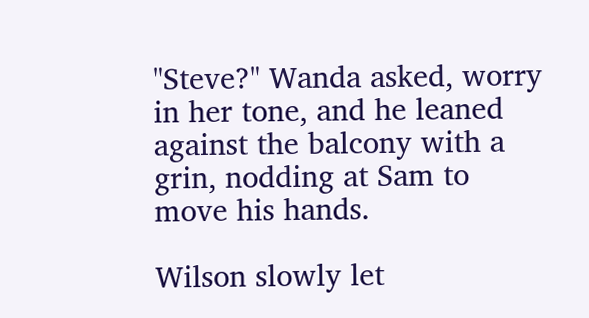"Steve?" Wanda asked, worry in her tone, and he leaned against the balcony with a grin, nodding at Sam to move his hands.

Wilson slowly let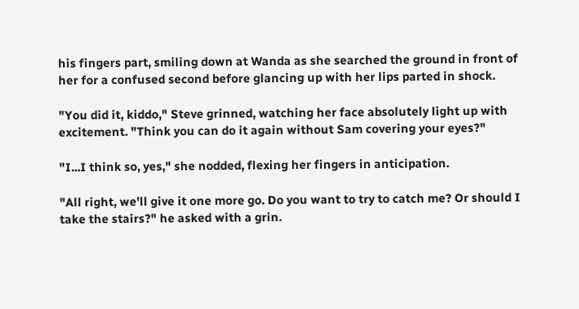his fingers part, smiling down at Wanda as she searched the ground in front of her for a confused second before glancing up with her lips parted in shock.

"You did it, kiddo," Steve grinned, watching her face absolutely light up with excitement. "Think you can do it again without Sam covering your eyes?"

"I...I think so, yes," she nodded, flexing her fingers in anticipation.

"All right, we'll give it one more go. Do you want to try to catch me? Or should I take the stairs?" he asked with a grin.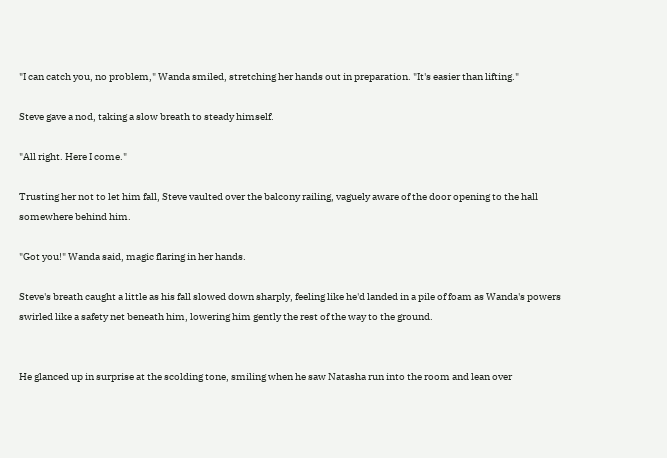"I can catch you, no problem," Wanda smiled, stretching her hands out in preparation. "It's easier than lifting."

Steve gave a nod, taking a slow breath to steady himself.

"All right. Here I come."

Trusting her not to let him fall, Steve vaulted over the balcony railing, vaguely aware of the door opening to the hall somewhere behind him.

"Got you!" Wanda said, magic flaring in her hands.

Steve's breath caught a little as his fall slowed down sharply, feeling like he'd landed in a pile of foam as Wanda's powers swirled like a safety net beneath him, lowering him gently the rest of the way to the ground.


He glanced up in surprise at the scolding tone, smiling when he saw Natasha run into the room and lean over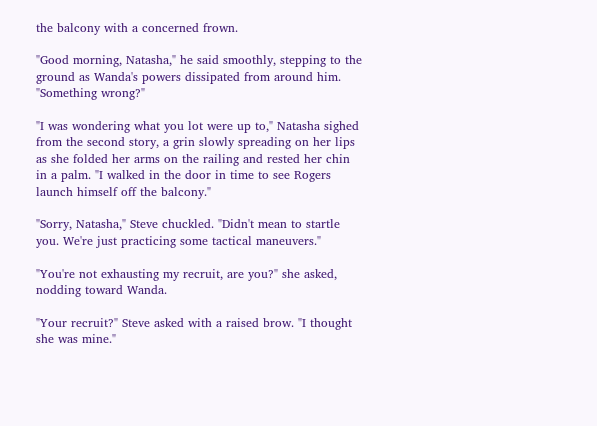the balcony with a concerned frown.

"Good morning, Natasha," he said smoothly, stepping to the ground as Wanda's powers dissipated from around him. "Something wrong?"

"I was wondering what you lot were up to," Natasha sighed from the second story, a grin slowly spreading on her lips as she folded her arms on the railing and rested her chin in a palm. "I walked in the door in time to see Rogers launch himself off the balcony."

"Sorry, Natasha," Steve chuckled. "Didn't mean to startle you. We're just practicing some tactical maneuvers."

"You're not exhausting my recruit, are you?" she asked, nodding toward Wanda.

"Your recruit?" Steve asked with a raised brow. "I thought she was mine."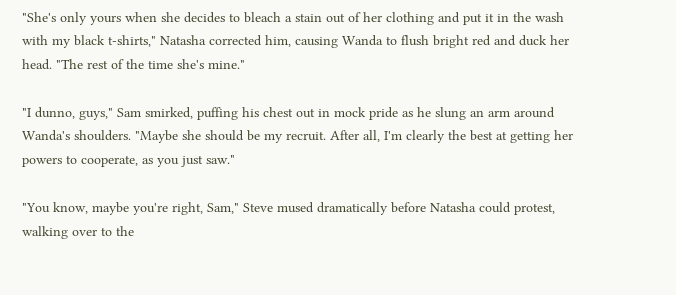"She's only yours when she decides to bleach a stain out of her clothing and put it in the wash with my black t-shirts," Natasha corrected him, causing Wanda to flush bright red and duck her head. "The rest of the time she's mine."

"I dunno, guys," Sam smirked, puffing his chest out in mock pride as he slung an arm around Wanda's shoulders. "Maybe she should be my recruit. After all, I'm clearly the best at getting her powers to cooperate, as you just saw."

"You know, maybe you're right, Sam," Steve mused dramatically before Natasha could protest, walking over to the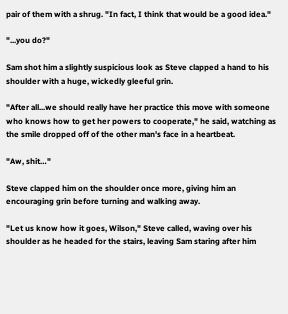pair of them with a shrug. "In fact, I think that would be a good idea."

"...you do?"

Sam shot him a slightly suspicious look as Steve clapped a hand to his shoulder with a huge, wickedly gleeful grin.

"After all...we should really have her practice this move with someone who knows how to get her powers to cooperate," he said, watching as the smile dropped off of the other man's face in a heartbeat.

"Aw, shit…"

Steve clapped him on the shoulder once more, giving him an encouraging grin before turning and walking away.

"Let us know how it goes, Wilson," Steve called, waving over his shoulder as he headed for the stairs, leaving Sam staring after him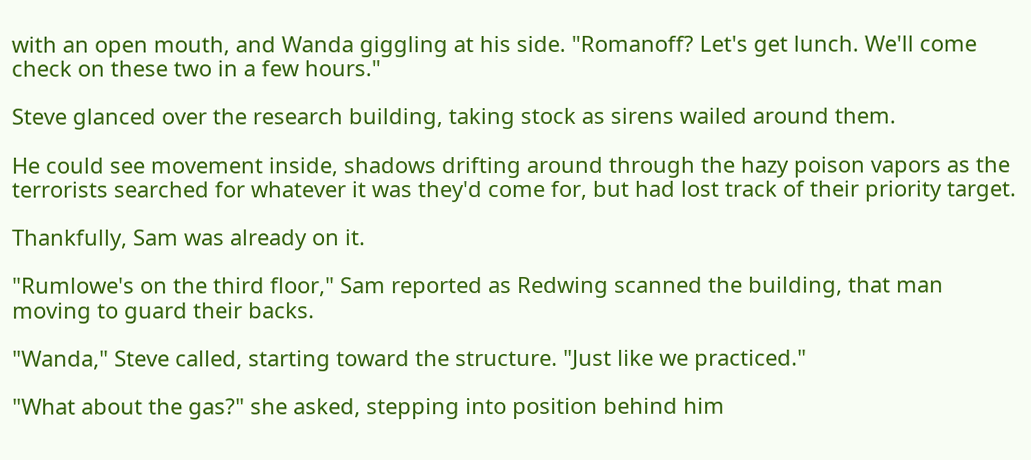with an open mouth, and Wanda giggling at his side. "Romanoff? Let's get lunch. We'll come check on these two in a few hours."

Steve glanced over the research building, taking stock as sirens wailed around them.

He could see movement inside, shadows drifting around through the hazy poison vapors as the terrorists searched for whatever it was they'd come for, but had lost track of their priority target.

Thankfully, Sam was already on it.

"Rumlowe's on the third floor," Sam reported as Redwing scanned the building, that man moving to guard their backs.

"Wanda," Steve called, starting toward the structure. "Just like we practiced."

"What about the gas?" she asked, stepping into position behind him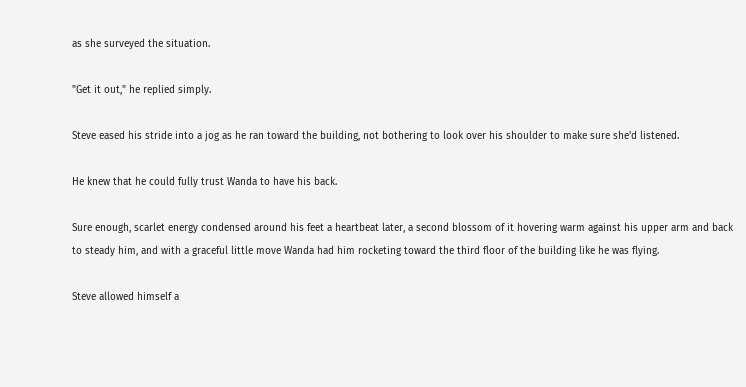as she surveyed the situation.

"Get it out," he replied simply.

Steve eased his stride into a jog as he ran toward the building, not bothering to look over his shoulder to make sure she'd listened.

He knew that he could fully trust Wanda to have his back.

Sure enough, scarlet energy condensed around his feet a heartbeat later, a second blossom of it hovering warm against his upper arm and back to steady him, and with a graceful little move Wanda had him rocketing toward the third floor of the building like he was flying.

Steve allowed himself a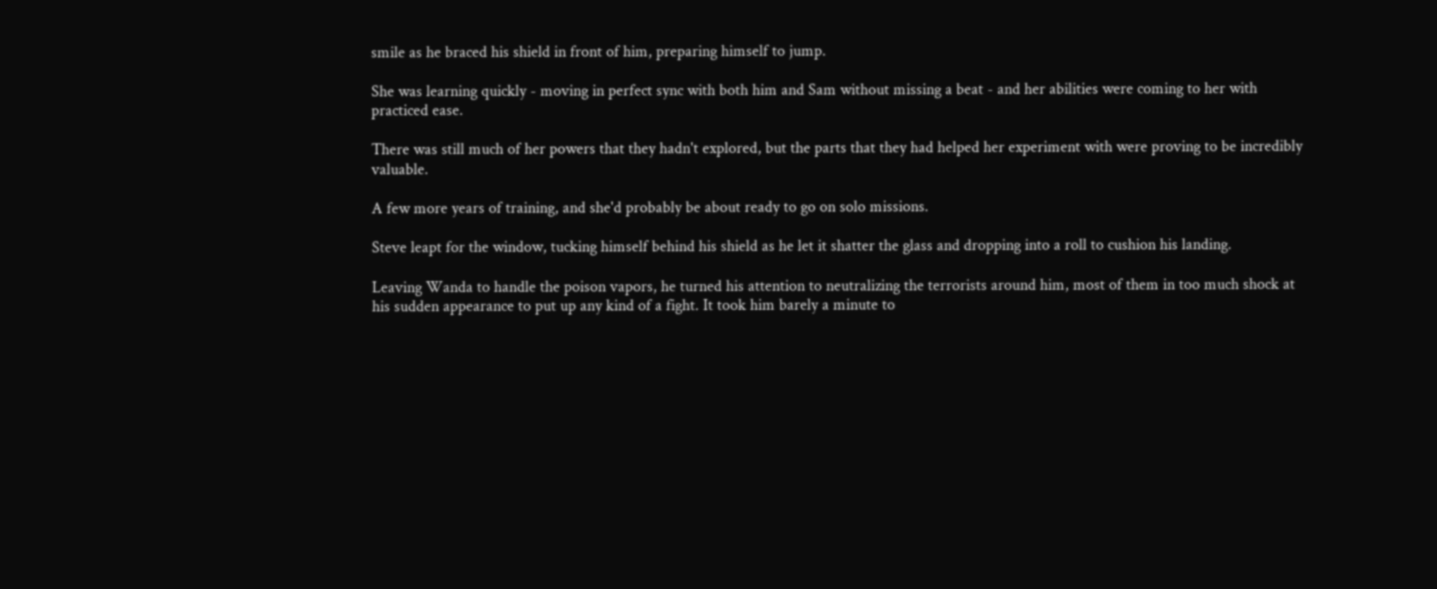smile as he braced his shield in front of him, preparing himself to jump.

She was learning quickly - moving in perfect sync with both him and Sam without missing a beat - and her abilities were coming to her with practiced ease.

There was still much of her powers that they hadn't explored, but the parts that they had helped her experiment with were proving to be incredibly valuable.

A few more years of training, and she'd probably be about ready to go on solo missions.

Steve leapt for the window, tucking himself behind his shield as he let it shatter the glass and dropping into a roll to cushion his landing.

Leaving Wanda to handle the poison vapors, he turned his attention to neutralizing the terrorists around him, most of them in too much shock at his sudden appearance to put up any kind of a fight. It took him barely a minute to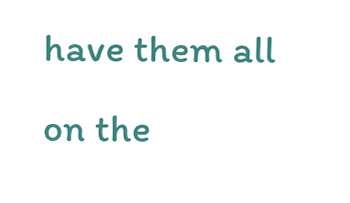have them all on the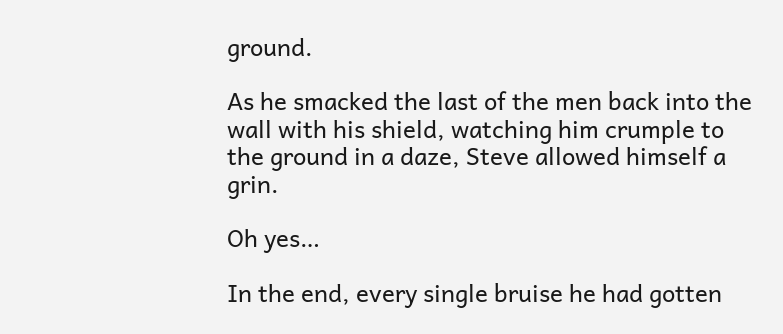ground.

As he smacked the last of the men back into the wall with his shield, watching him crumple to the ground in a daze, Steve allowed himself a grin.

Oh yes…

In the end, every single bruise he had gotten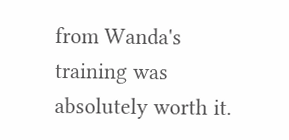from Wanda's training was absolutely worth it.